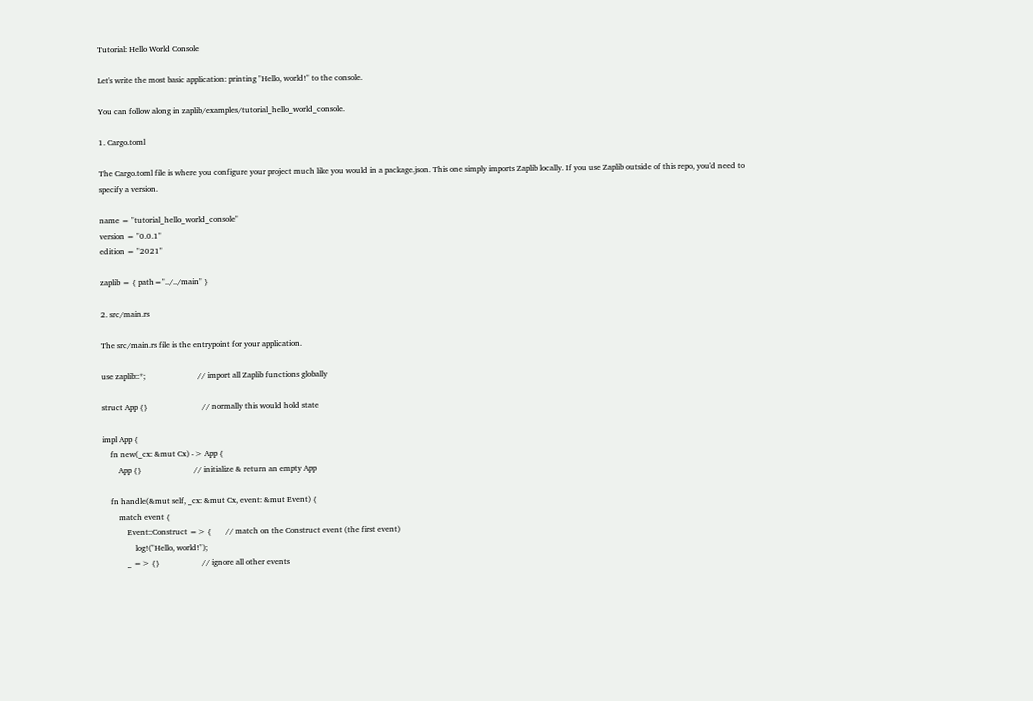Tutorial: Hello World Console

Let's write the most basic application: printing "Hello, world!" to the console.

You can follow along in zaplib/examples/tutorial_hello_world_console.

1. Cargo.toml

The Cargo.toml file is where you configure your project much like you would in a package.json. This one simply imports Zaplib locally. If you use Zaplib outside of this repo, you'd need to specify a version.

name = "tutorial_hello_world_console"
version = "0.0.1"
edition = "2021"

zaplib = { path="../../main" }

2. src/main.rs

The src/main.rs file is the entrypoint for your application.

use zaplib::*;                          // import all Zaplib functions globally

struct App {}                           // normally this would hold state

impl App {
    fn new(_cx: &mut Cx) -> App {
        App {}                          // initialize & return an empty App

    fn handle(&mut self, _cx: &mut Cx, event: &mut Event) {
        match event {
            Event::Construct => {       // match on the Construct event (the first event)
                log!("Hello, world!");
            _ => {}                     // ignore all other events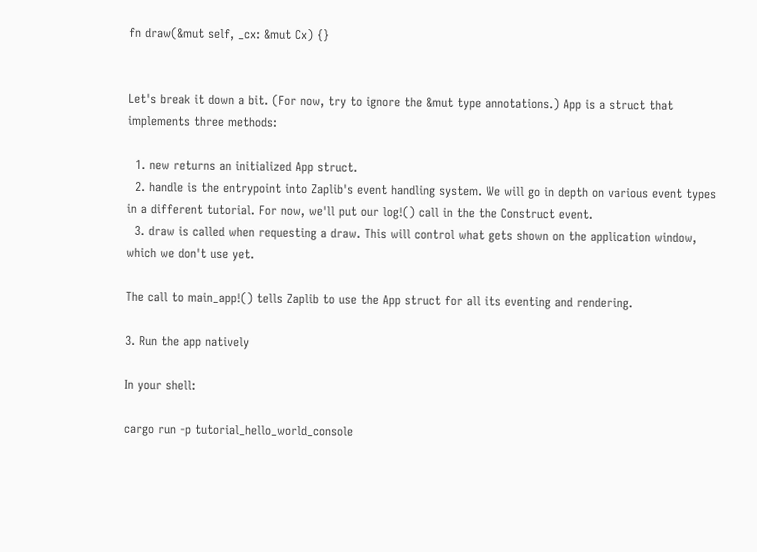fn draw(&mut self, _cx: &mut Cx) {}


Let's break it down a bit. (For now, try to ignore the &mut type annotations.) App is a struct that implements three methods:

  1. new returns an initialized App struct.
  2. handle is the entrypoint into Zaplib's event handling system. We will go in depth on various event types in a different tutorial. For now, we'll put our log!() call in the the Construct event.
  3. draw is called when requesting a draw. This will control what gets shown on the application window, which we don't use yet.

The call to main_app!() tells Zaplib to use the App struct for all its eventing and rendering.

3. Run the app natively

In your shell:

cargo run -p tutorial_hello_world_console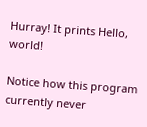Hurray! It prints Hello, world!

Notice how this program currently never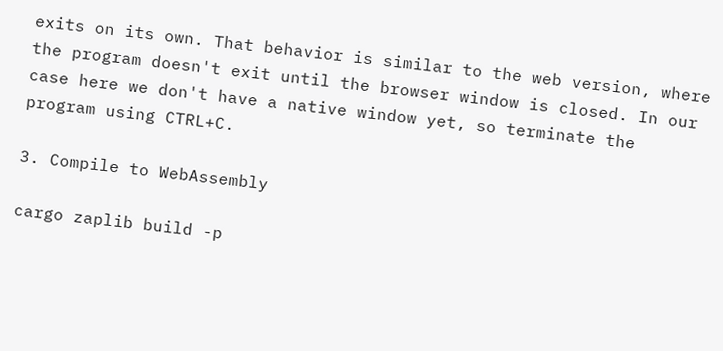exits on its own. That behavior is similar to the web version, where the program doesn't exit until the browser window is closed. In our case here we don't have a native window yet, so terminate the program using CTRL+C.

3. Compile to WebAssembly

cargo zaplib build -p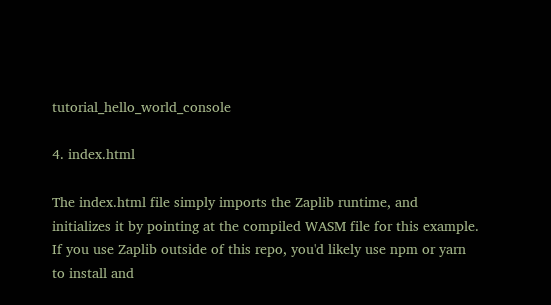tutorial_hello_world_console

4. index.html

The index.html file simply imports the Zaplib runtime, and initializes it by pointing at the compiled WASM file for this example. If you use Zaplib outside of this repo, you'd likely use npm or yarn to install and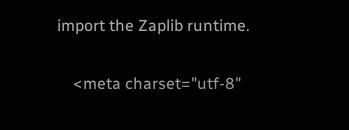import the Zaplib runtime.

    <meta charset="utf-8"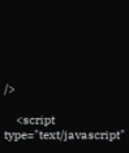/>

    <script type="text/javascript"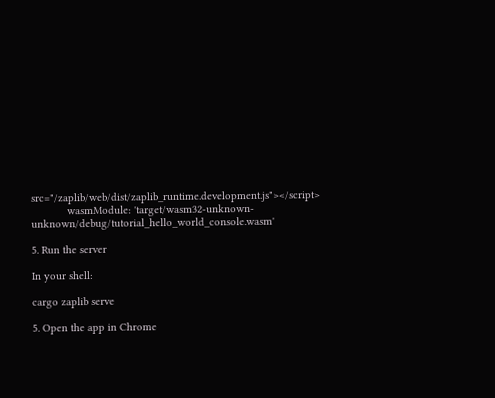src="/zaplib/web/dist/zaplib_runtime.development.js"></script>
            wasmModule: 'target/wasm32-unknown-unknown/debug/tutorial_hello_world_console.wasm'

5. Run the server

In your shell:

cargo zaplib serve

5. Open the app in Chrome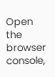Open the browser console,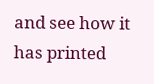and see how it has printed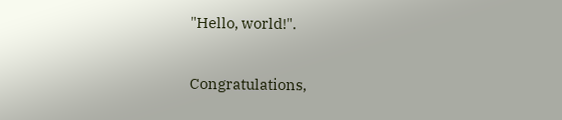"Hello, world!".

Congratulations,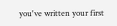you've written your first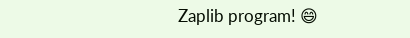Zaplib program! 😄